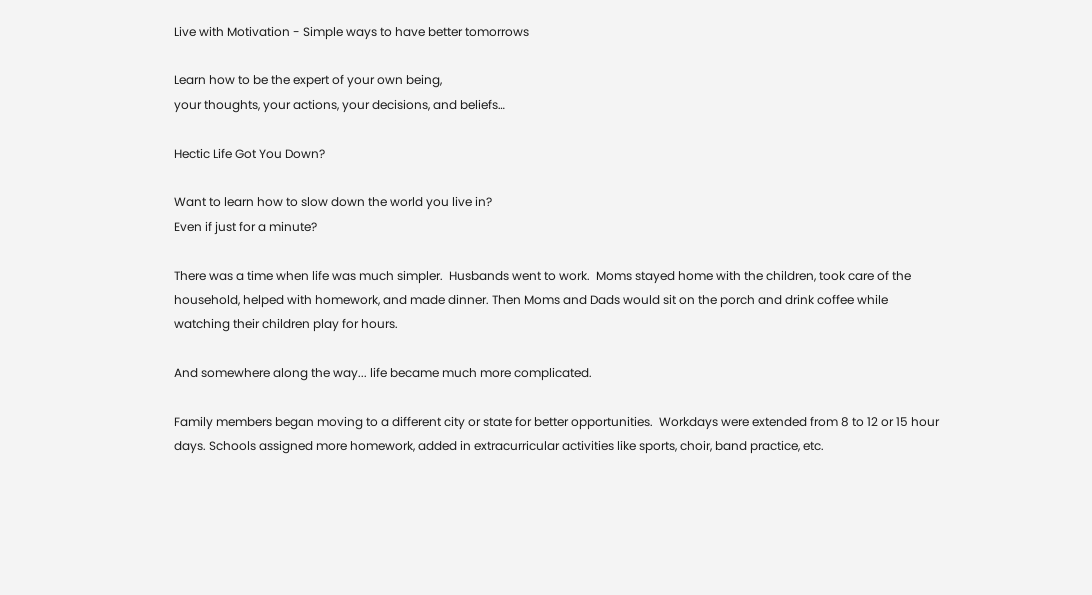Live with Motivation - Simple ways to have better tomorrows

Learn how to be the expert of your own being,
your thoughts, your actions, your decisions, and beliefs…

Hectic Life Got You Down?

Want to learn how to slow down the world you live in?
Even if just for a minute?

There was a time when life was much simpler.  Husbands went to work.  Moms stayed home with the children, took care of the household, helped with homework, and made dinner. Then Moms and Dads would sit on the porch and drink coffee while watching their children play for hours.

And somewhere along the way... life became much more complicated.

Family members began moving to a different city or state for better opportunities.  Workdays were extended from 8 to 12 or 15 hour days. Schools assigned more homework, added in extracurricular activities like sports, choir, band practice, etc.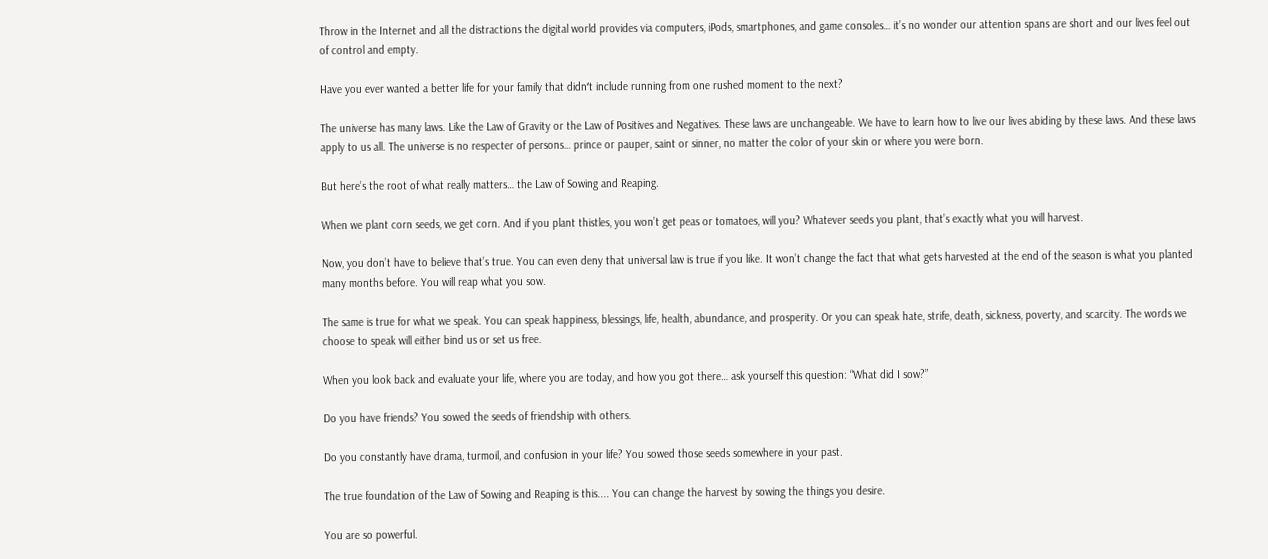Throw in the Internet and all the distractions the digital world provides via computers, iPods, smartphones, and game consoles… it’s no wonder our attention spans are short and our lives feel out of control and empty.

Have you ever wanted a better life for your family that didnʻt include running from one rushed moment to the next?

The universe has many laws. Like the Law of Gravity or the Law of Positives and Negatives. These laws are unchangeable. We have to learn how to live our lives abiding by these laws. And these laws apply to us all. The universe is no respecter of persons… prince or pauper, saint or sinner, no matter the color of your skin or where you were born.

But here’s the root of what really matters… the Law of Sowing and Reaping.

When we plant corn seeds, we get corn. And if you plant thistles, you won’t get peas or tomatoes, will you? Whatever seeds you plant, that’s exactly what you will harvest.

Now, you don’t have to believe that’s true. You can even deny that universal law is true if you like. It won’t change the fact that what gets harvested at the end of the season is what you planted many months before. You will reap what you sow.

The same is true for what we speak. You can speak happiness, blessings, life, health, abundance, and prosperity. Or you can speak hate, strife, death, sickness, poverty, and scarcity. The words we choose to speak will either bind us or set us free.

When you look back and evaluate your life, where you are today, and how you got there… ask yourself this question: “What did I sow?”

Do you have friends? You sowed the seeds of friendship with others.

Do you constantly have drama, turmoil, and confusion in your life? You sowed those seeds somewhere in your past.

The true foundation of the Law of Sowing and Reaping is this.... You can change the harvest by sowing the things you desire.

You are so powerful.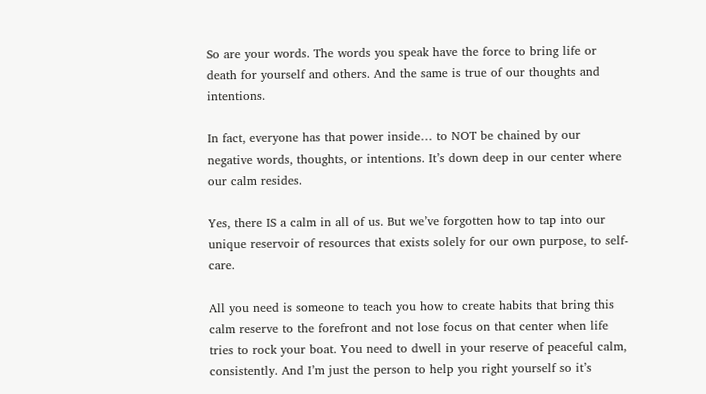So are your words. The words you speak have the force to bring life or death for yourself and others. And the same is true of our thoughts and intentions.

In fact, everyone has that power inside… to NOT be chained by our negative words, thoughts, or intentions. It’s down deep in our center where our calm resides.

Yes, there IS a calm in all of us. But we’ve forgotten how to tap into our unique reservoir of resources that exists solely for our own purpose, to self-care.

All you need is someone to teach you how to create habits that bring this calm reserve to the forefront and not lose focus on that center when life tries to rock your boat. You need to dwell in your reserve of peaceful calm, consistently. And I’m just the person to help you right yourself so it’s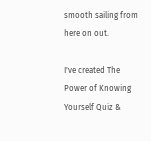smooth sailing from here on out.

I've created The Power of Knowing Yourself Quiz &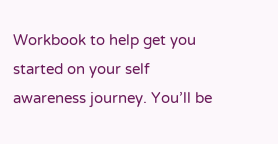Workbook to help get you started on your self awareness journey. You’ll be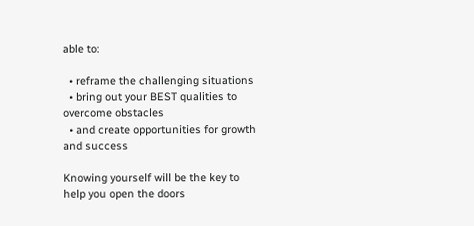able to:

  • reframe the challenging situations
  • bring out your BEST qualities to overcome obstacles
  • and create opportunities for growth and success

Knowing yourself will be the key to help you open the doors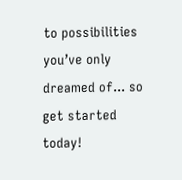to possibilities you’ve only dreamed of... so get started today!